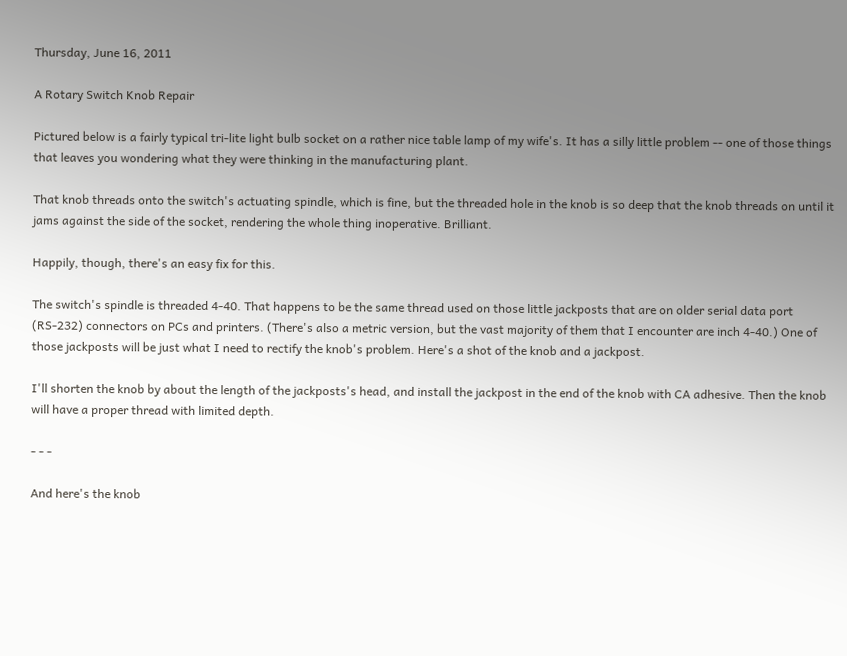Thursday, June 16, 2011

A Rotary Switch Knob Repair

Pictured below is a fairly typical tri-lite light bulb socket on a rather nice table lamp of my wife's. It has a silly little problem -- one of those things that leaves you wondering what they were thinking in the manufacturing plant.

That knob threads onto the switch's actuating spindle, which is fine, but the threaded hole in the knob is so deep that the knob threads on until it jams against the side of the socket, rendering the whole thing inoperative. Brilliant.

Happily, though, there's an easy fix for this.

The switch's spindle is threaded 4-40. That happens to be the same thread used on those little jackposts that are on older serial data port (RS-232) connectors on PCs and printers. (There's also a metric version, but the vast majority of them that I encounter are inch 4-40.) One of those jackposts will be just what I need to rectify the knob's problem. Here's a shot of the knob and a jackpost.

I'll shorten the knob by about the length of the jackposts's head, and install the jackpost in the end of the knob with CA adhesive. Then the knob will have a proper thread with limited depth.

- - -

And here's the knob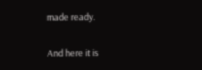made ready.

And here it is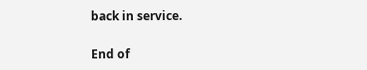back in service.

End of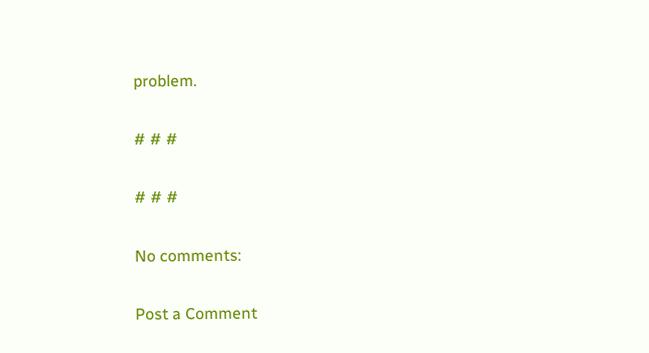problem.

# # #

# # #

No comments:

Post a Comment